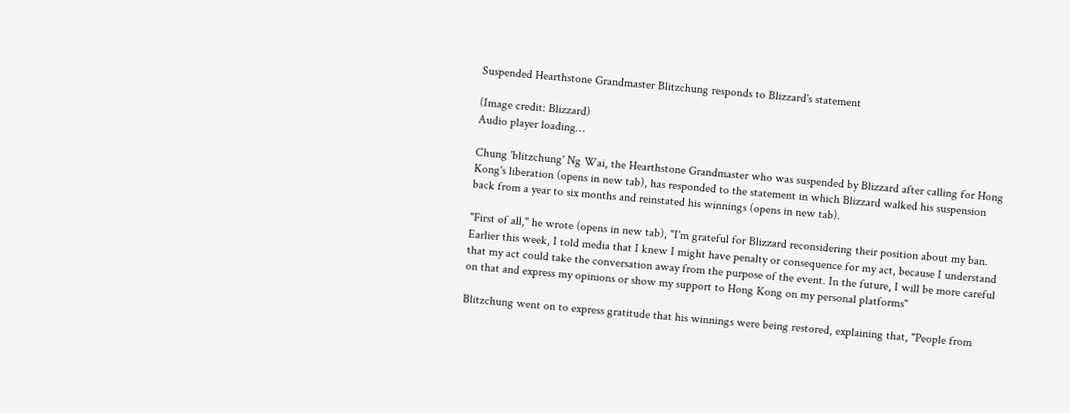Suspended Hearthstone Grandmaster Blitzchung responds to Blizzard's statement

(Image credit: Blizzard)
Audio player loading…

Chung 'blitzchung' Ng Wai, the Hearthstone Grandmaster who was suspended by Blizzard after calling for Hong Kong's liberation (opens in new tab), has responded to the statement in which Blizzard walked his suspension back from a year to six months and reinstated his winnings (opens in new tab).

"First of all," he wrote (opens in new tab), "I'm grateful for Blizzard reconsidering their position about my ban. Earlier this week, I told media that I knew I might have penalty or consequence for my act, because I understand that my act could take the conversation away from the purpose of the event. In the future, I will be more careful on that and express my opinions or show my support to Hong Kong on my personal platforms"

Blitzchung went on to express gratitude that his winnings were being restored, explaining that, "People from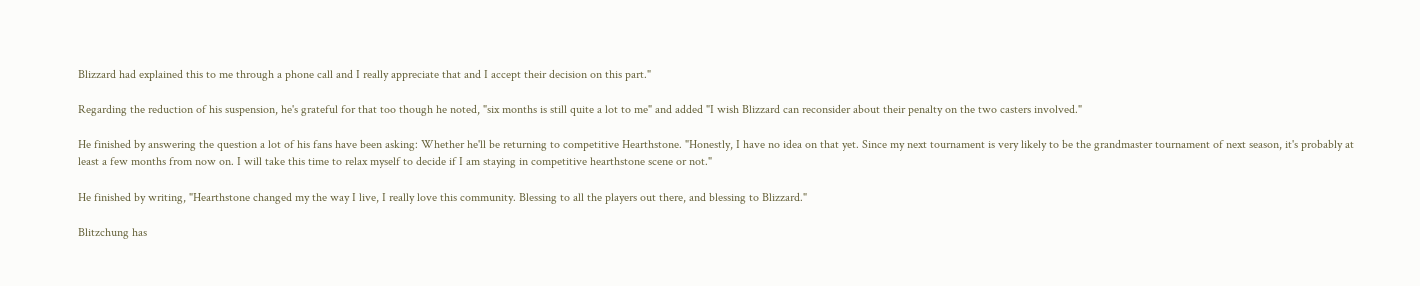Blizzard had explained this to me through a phone call and I really appreciate that and I accept their decision on this part."

Regarding the reduction of his suspension, he's grateful for that too though he noted, "six months is still quite a lot to me" and added "I wish Blizzard can reconsider about their penalty on the two casters involved."

He finished by answering the question a lot of his fans have been asking: Whether he'll be returning to competitive Hearthstone. "Honestly, I have no idea on that yet. Since my next tournament is very likely to be the grandmaster tournament of next season, it's probably at least a few months from now on. I will take this time to relax myself to decide if I am staying in competitive hearthstone scene or not."

He finished by writing, "Hearthstone changed my the way I live, I really love this community. Blessing to all the players out there, and blessing to Blizzard."

Blitzchung has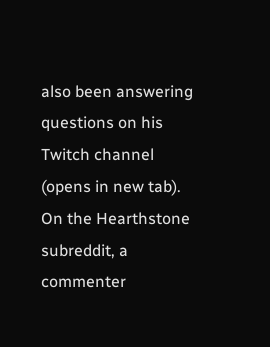also been answering questions on his Twitch channel (opens in new tab). On the Hearthstone subreddit, a commenter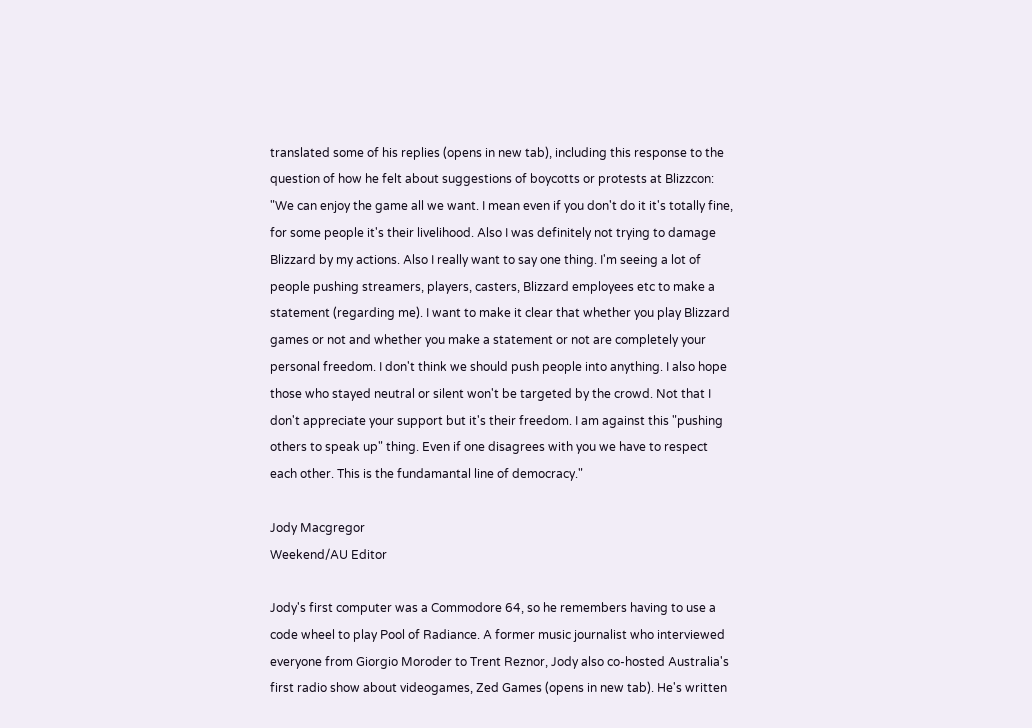translated some of his replies (opens in new tab), including this response to the question of how he felt about suggestions of boycotts or protests at Blizzcon: "We can enjoy the game all we want. I mean even if you don't do it it's totally fine, for some people it's their livelihood. Also I was definitely not trying to damage Blizzard by my actions. Also I really want to say one thing. I'm seeing a lot of people pushing streamers, players, casters, Blizzard employees etc to make a statement (regarding me). I want to make it clear that whether you play Blizzard games or not and whether you make a statement or not are completely your personal freedom. I don't think we should push people into anything. I also hope those who stayed neutral or silent won't be targeted by the crowd. Not that I don't appreciate your support but it's their freedom. I am against this "pushing others to speak up" thing. Even if one disagrees with you we have to respect each other. This is the fundamantal line of democracy."

Jody Macgregor
Weekend/AU Editor

Jody's first computer was a Commodore 64, so he remembers having to use a code wheel to play Pool of Radiance. A former music journalist who interviewed everyone from Giorgio Moroder to Trent Reznor, Jody also co-hosted Australia's first radio show about videogames, Zed Games (opens in new tab). He's written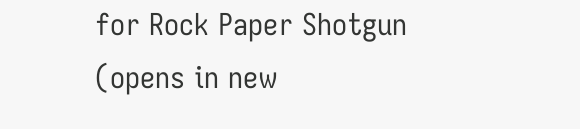for Rock Paper Shotgun (opens in new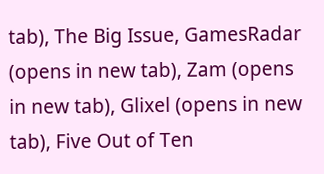tab), The Big Issue, GamesRadar (opens in new tab), Zam (opens in new tab), Glixel (opens in new tab), Five Out of Ten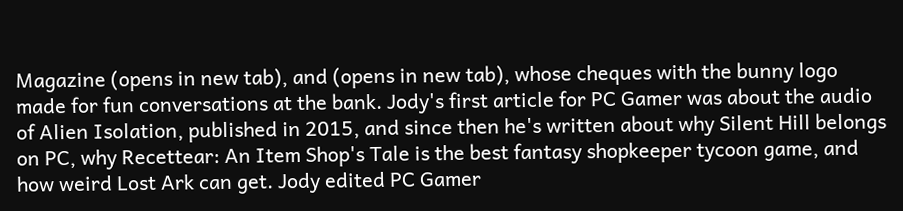Magazine (opens in new tab), and (opens in new tab), whose cheques with the bunny logo made for fun conversations at the bank. Jody's first article for PC Gamer was about the audio of Alien Isolation, published in 2015, and since then he's written about why Silent Hill belongs on PC, why Recettear: An Item Shop's Tale is the best fantasy shopkeeper tycoon game, and how weird Lost Ark can get. Jody edited PC Gamer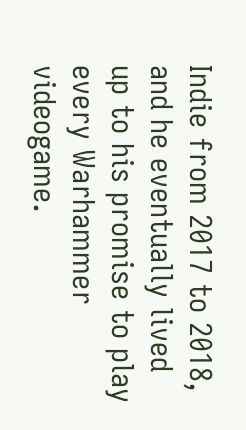Indie from 2017 to 2018, and he eventually lived up to his promise to play every Warhammer videogame.